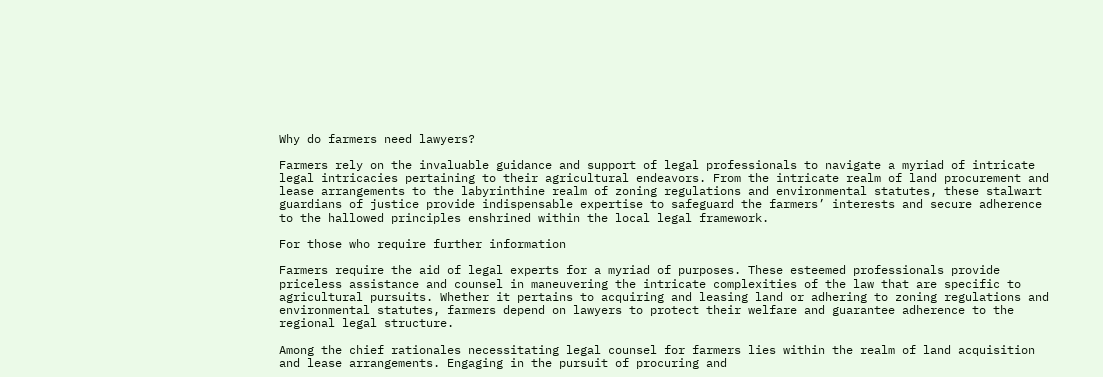Why do farmers need lawyers?

Farmers rely on the invaluable guidance and support of legal professionals to navigate a myriad of intricate legal intricacies pertaining to their agricultural endeavors. From the intricate realm of land procurement and lease arrangements to the labyrinthine realm of zoning regulations and environmental statutes, these stalwart guardians of justice provide indispensable expertise to safeguard the farmers’ interests and secure adherence to the hallowed principles enshrined within the local legal framework.

For those who require further information

Farmers require the aid of legal experts for a myriad of purposes. These esteemed professionals provide priceless assistance and counsel in maneuvering the intricate complexities of the law that are specific to agricultural pursuits. Whether it pertains to acquiring and leasing land or adhering to zoning regulations and environmental statutes, farmers depend on lawyers to protect their welfare and guarantee adherence to the regional legal structure.

Among the chief rationales necessitating legal counsel for farmers lies within the realm of land acquisition and lease arrangements. Engaging in the pursuit of procuring and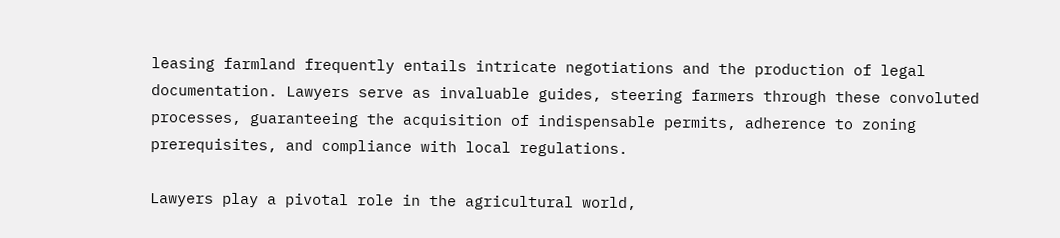leasing farmland frequently entails intricate negotiations and the production of legal documentation. Lawyers serve as invaluable guides, steering farmers through these convoluted processes, guaranteeing the acquisition of indispensable permits, adherence to zoning prerequisites, and compliance with local regulations.

Lawyers play a pivotal role in the agricultural world,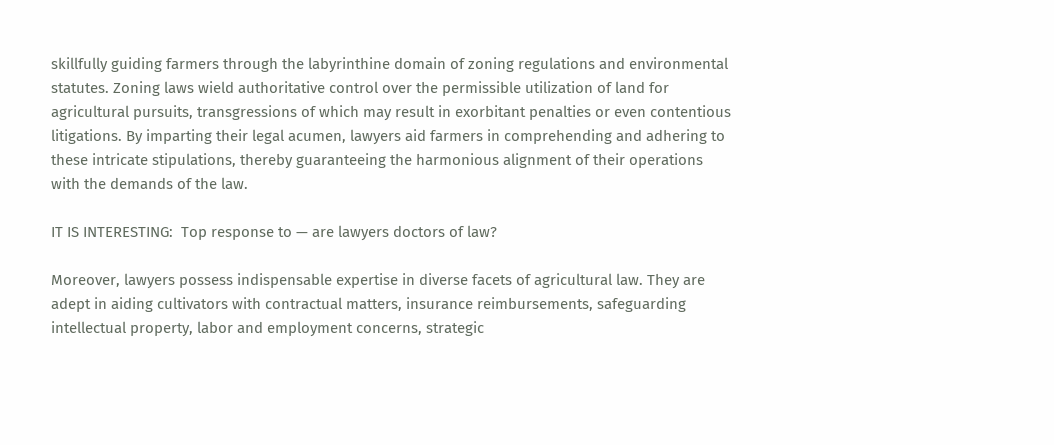skillfully guiding farmers through the labyrinthine domain of zoning regulations and environmental statutes. Zoning laws wield authoritative control over the permissible utilization of land for agricultural pursuits, transgressions of which may result in exorbitant penalties or even contentious litigations. By imparting their legal acumen, lawyers aid farmers in comprehending and adhering to these intricate stipulations, thereby guaranteeing the harmonious alignment of their operations with the demands of the law.

IT IS INTERESTING:  Top response to — are lawyers doctors of law?

Moreover, lawyers possess indispensable expertise in diverse facets of agricultural law. They are adept in aiding cultivators with contractual matters, insurance reimbursements, safeguarding intellectual property, labor and employment concerns, strategic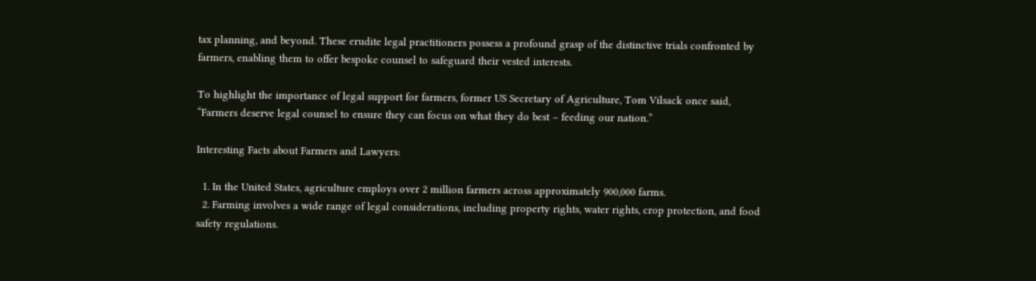tax planning, and beyond. These erudite legal practitioners possess a profound grasp of the distinctive trials confronted by farmers, enabling them to offer bespoke counsel to safeguard their vested interests.

To highlight the importance of legal support for farmers, former US Secretary of Agriculture, Tom Vilsack once said, “Farmers deserve legal counsel to ensure they can focus on what they do best – feeding our nation.”

Interesting Facts about Farmers and Lawyers:

  1. In the United States, agriculture employs over 2 million farmers across approximately 900,000 farms.
  2. Farming involves a wide range of legal considerations, including property rights, water rights, crop protection, and food safety regulations.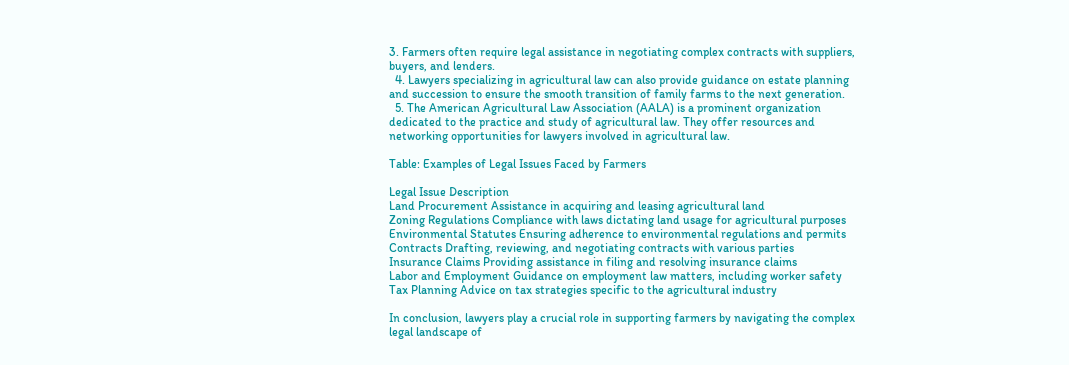3. Farmers often require legal assistance in negotiating complex contracts with suppliers, buyers, and lenders.
  4. Lawyers specializing in agricultural law can also provide guidance on estate planning and succession to ensure the smooth transition of family farms to the next generation.
  5. The American Agricultural Law Association (AALA) is a prominent organization dedicated to the practice and study of agricultural law. They offer resources and networking opportunities for lawyers involved in agricultural law.

Table: Examples of Legal Issues Faced by Farmers

Legal Issue Description
Land Procurement Assistance in acquiring and leasing agricultural land
Zoning Regulations Compliance with laws dictating land usage for agricultural purposes
Environmental Statutes Ensuring adherence to environmental regulations and permits
Contracts Drafting, reviewing, and negotiating contracts with various parties
Insurance Claims Providing assistance in filing and resolving insurance claims
Labor and Employment Guidance on employment law matters, including worker safety
Tax Planning Advice on tax strategies specific to the agricultural industry

In conclusion, lawyers play a crucial role in supporting farmers by navigating the complex legal landscape of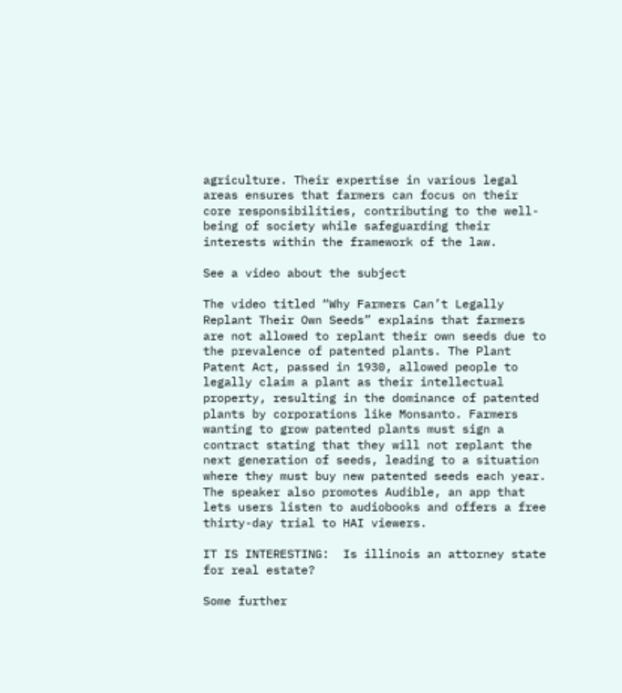agriculture. Their expertise in various legal areas ensures that farmers can focus on their core responsibilities, contributing to the well-being of society while safeguarding their interests within the framework of the law.

See a video about the subject

The video titled “Why Farmers Can’t Legally Replant Their Own Seeds” explains that farmers are not allowed to replant their own seeds due to the prevalence of patented plants. The Plant Patent Act, passed in 1930, allowed people to legally claim a plant as their intellectual property, resulting in the dominance of patented plants by corporations like Monsanto. Farmers wanting to grow patented plants must sign a contract stating that they will not replant the next generation of seeds, leading to a situation where they must buy new patented seeds each year. The speaker also promotes Audible, an app that lets users listen to audiobooks and offers a free thirty-day trial to HAI viewers.

IT IS INTERESTING:  Is illinois an attorney state for real estate?

Some further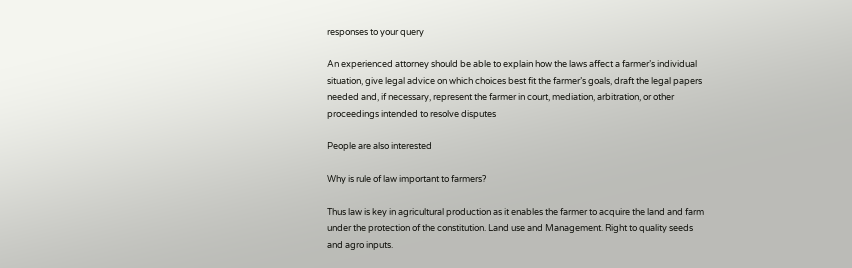responses to your query

An experienced attorney should be able to explain how the laws affect a farmer’s individual situation, give legal advice on which choices best fit the farmer’s goals, draft the legal papers needed and, if necessary, represent the farmer in court, mediation, arbitration, or other proceedings intended to resolve disputes

People are also interested

Why is rule of law important to farmers?

Thus law is key in agricultural production as it enables the farmer to acquire the land and farm under the protection of the constitution. Land use and Management. Right to quality seeds and agro inputs.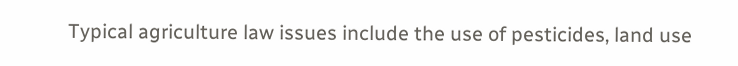Typical agriculture law issues include the use of pesticides, land use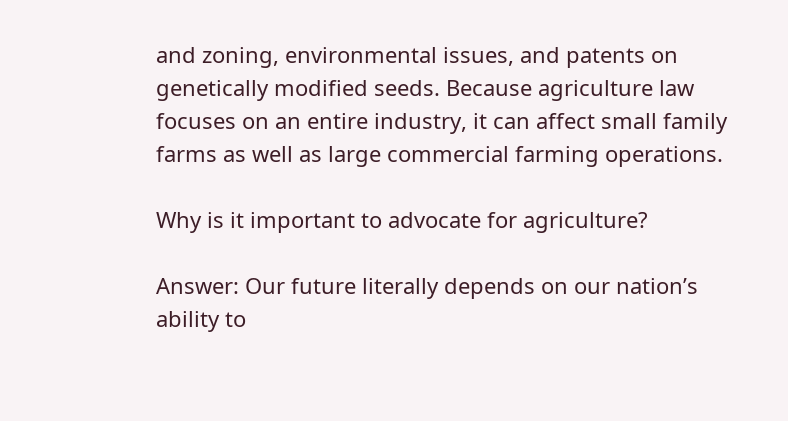and zoning, environmental issues, and patents on genetically modified seeds. Because agriculture law focuses on an entire industry, it can affect small family farms as well as large commercial farming operations.

Why is it important to advocate for agriculture?

Answer: Our future literally depends on our nation’s ability to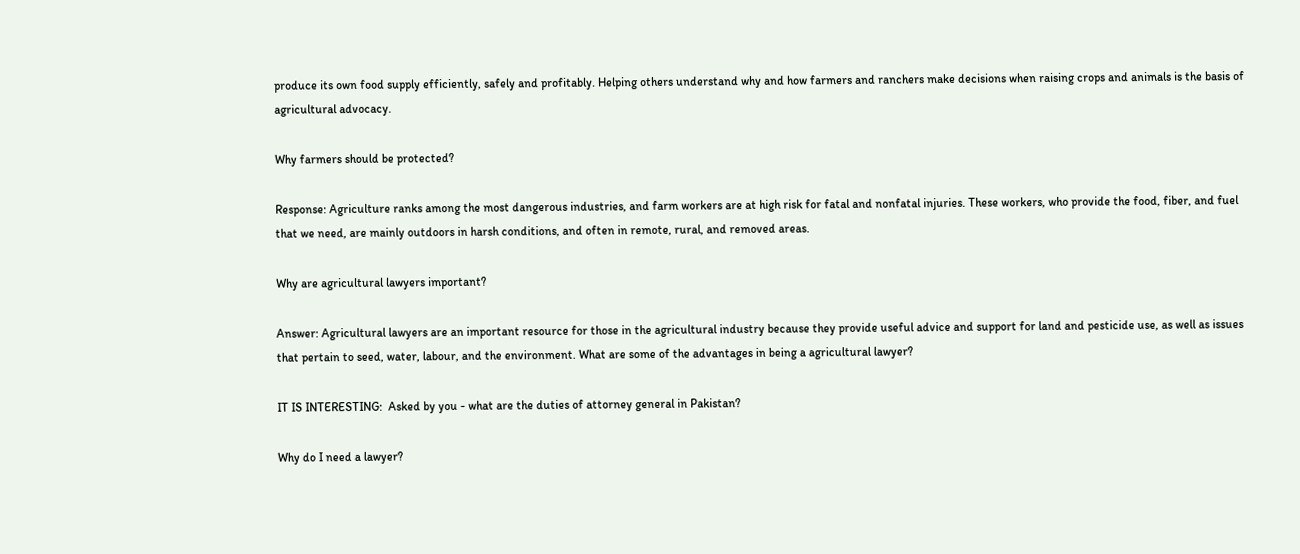produce its own food supply efficiently, safely and profitably. Helping others understand why and how farmers and ranchers make decisions when raising crops and animals is the basis of agricultural advocacy.

Why farmers should be protected?

Response: Agriculture ranks among the most dangerous industries, and farm workers are at high risk for fatal and nonfatal injuries. These workers, who provide the food, fiber, and fuel that we need, are mainly outdoors in harsh conditions, and often in remote, rural, and removed areas.

Why are agricultural lawyers important?

Answer: Agricultural lawyers are an important resource for those in the agricultural industry because they provide useful advice and support for land and pesticide use, as well as issues that pertain to seed, water, labour, and the environment. What are some of the advantages in being a agricultural lawyer?

IT IS INTERESTING:  Asked by you - what are the duties of attorney general in Pakistan?

Why do I need a lawyer?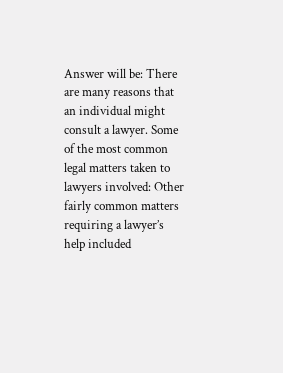Answer will be: There are many reasons that an individual might consult a lawyer. Some of the most common legal matters taken to lawyers involved: Other fairly common matters requiring a lawyer’s help included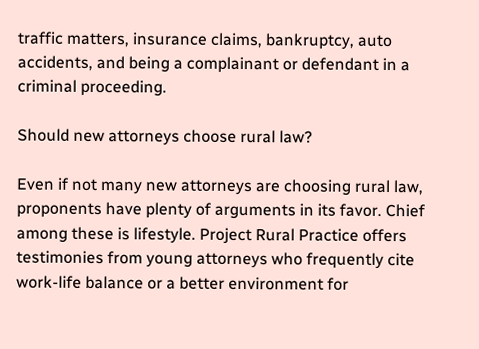traffic matters, insurance claims, bankruptcy, auto accidents, and being a complainant or defendant in a criminal proceeding.

Should new attorneys choose rural law?

Even if not many new attorneys are choosing rural law, proponents have plenty of arguments in its favor. Chief among these is lifestyle. Project Rural Practice offers testimonies from young attorneys who frequently cite work-life balance or a better environment for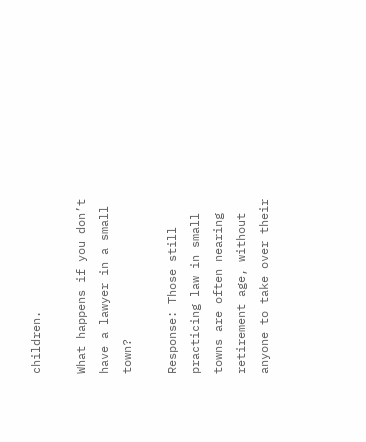children.

What happens if you don’t have a lawyer in a small town?

Response: Those still practicing law in small towns are often nearing retirement age, without anyone to take over their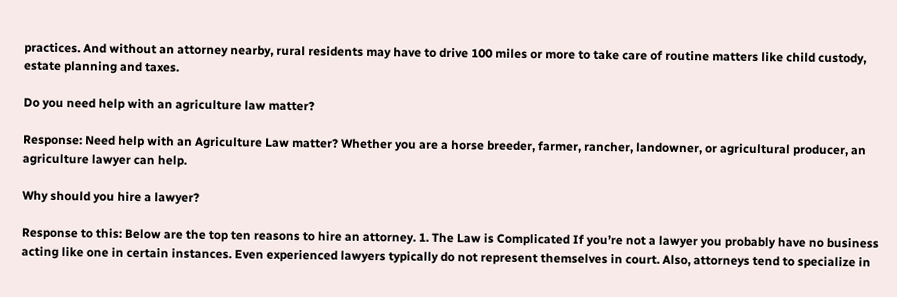practices. And without an attorney nearby, rural residents may have to drive 100 miles or more to take care of routine matters like child custody, estate planning and taxes.

Do you need help with an agriculture law matter?

Response: Need help with an Agriculture Law matter? Whether you are a horse breeder, farmer, rancher, landowner, or agricultural producer, an agriculture lawyer can help.

Why should you hire a lawyer?

Response to this: Below are the top ten reasons to hire an attorney. 1. The Law is Complicated If you’re not a lawyer you probably have no business acting like one in certain instances. Even experienced lawyers typically do not represent themselves in court. Also, attorneys tend to specialize in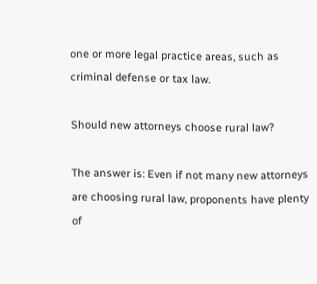one or more legal practice areas, such as criminal defense or tax law.

Should new attorneys choose rural law?

The answer is: Even if not many new attorneys are choosing rural law, proponents have plenty of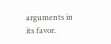arguments in its favor.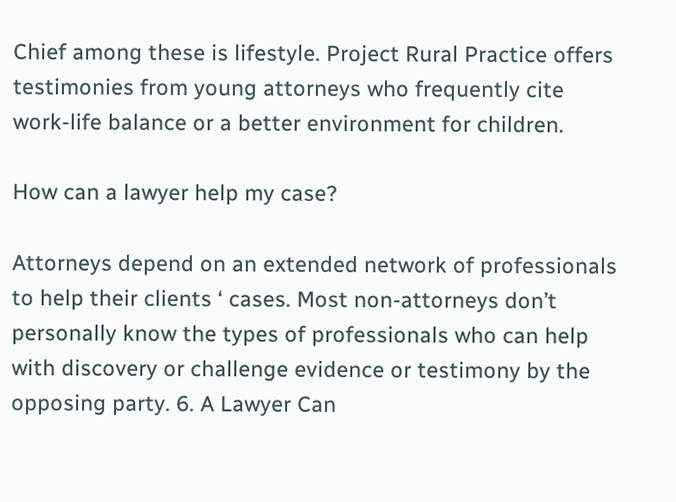Chief among these is lifestyle. Project Rural Practice offers testimonies from young attorneys who frequently cite work-life balance or a better environment for children.

How can a lawyer help my case?

Attorneys depend on an extended network of professionals to help their clients ‘ cases. Most non-attorneys don’t personally know the types of professionals who can help with discovery or challenge evidence or testimony by the opposing party. 6. A Lawyer Can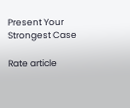Present Your Strongest Case

Rate article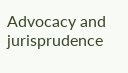Advocacy and jurisprudence